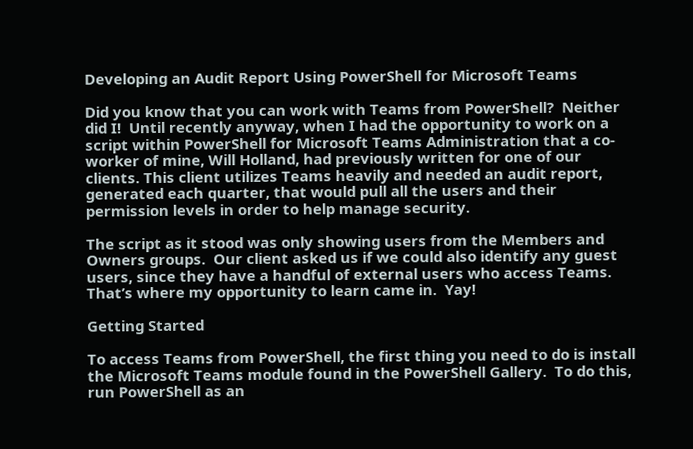Developing an Audit Report Using PowerShell for Microsoft Teams

Did you know that you can work with Teams from PowerShell?  Neither did I!  Until recently anyway, when I had the opportunity to work on a script within PowerShell for Microsoft Teams Administration that a co-worker of mine, Will Holland, had previously written for one of our clients. This client utilizes Teams heavily and needed an audit report, generated each quarter, that would pull all the users and their permission levels in order to help manage security.

The script as it stood was only showing users from the Members and Owners groups.  Our client asked us if we could also identify any guest users, since they have a handful of external users who access Teams. That’s where my opportunity to learn came in.  Yay!

Getting Started

To access Teams from PowerShell, the first thing you need to do is install the Microsoft Teams module found in the PowerShell Gallery.  To do this, run PowerShell as an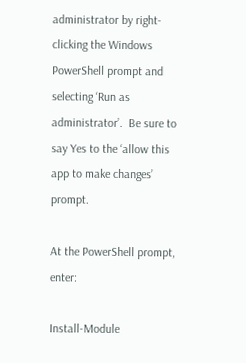administrator by right-clicking the Windows PowerShell prompt and selecting ‘Run as administrator’.  Be sure to say Yes to the ‘allow this app to make changes’ prompt.

At the PowerShell prompt, enter:

Install-Module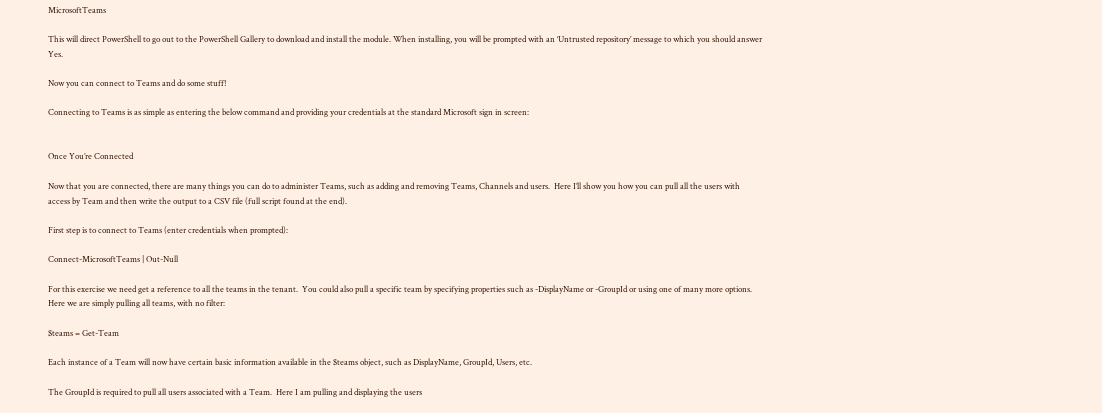MicrosoftTeams

This will direct PowerShell to go out to the PowerShell Gallery to download and install the module. When installing, you will be prompted with an ‘Untrusted repository’ message to which you should answer Yes.

Now you can connect to Teams and do some stuff!

Connecting to Teams is as simple as entering the below command and providing your credentials at the standard Microsoft sign in screen:


Once You’re Connected

Now that you are connected, there are many things you can do to administer Teams, such as adding and removing Teams, Channels and users.  Here I’ll show you how you can pull all the users with access by Team and then write the output to a CSV file (full script found at the end).

First step is to connect to Teams (enter credentials when prompted):

Connect-MicrosoftTeams | Out-Null

For this exercise we need get a reference to all the teams in the tenant.  You could also pull a specific team by specifying properties such as -DisplayName or -GroupId or using one of many more options.  Here we are simply pulling all teams, with no filter:

$teams = Get-Team

Each instance of a Team will now have certain basic information available in the $teams object, such as DisplayName, GroupId, Users, etc.

The GroupId is required to pull all users associated with a Team.  Here I am pulling and displaying the users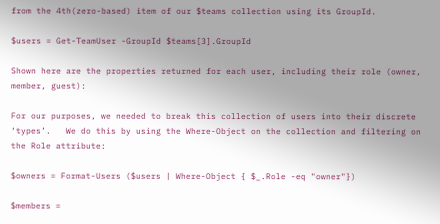from the 4th(zero-based) item of our $teams collection using its GroupId.

$users = Get-TeamUser -GroupId $teams[3].GroupId

Shown here are the properties returned for each user, including their role (owner, member, guest):

For our purposes, we needed to break this collection of users into their discrete ‘types’.   We do this by using the Where-Object on the collection and filtering on the Role attribute:

$owners = Format-Users ($users | Where-Object { $_.Role -eq "owner"})

$members =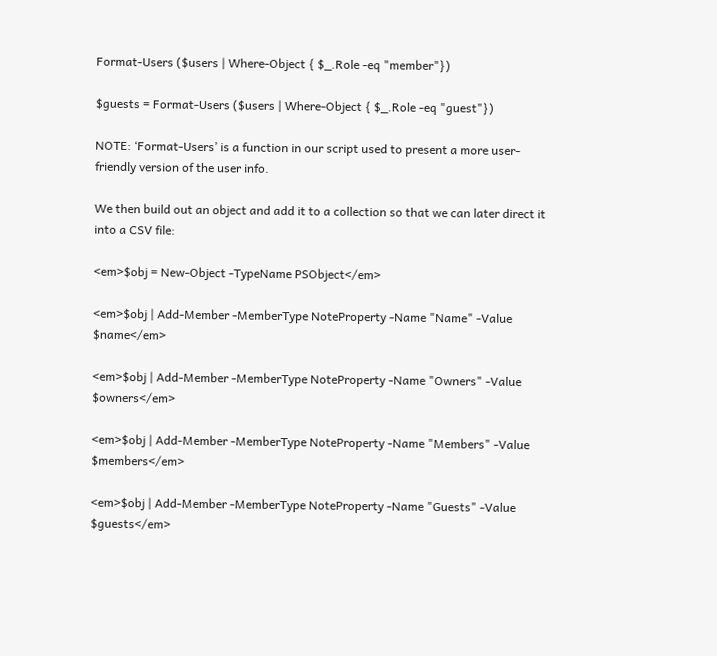Format-Users ($users | Where-Object { $_.Role -eq "member"})

$guests = Format-Users ($users | Where-Object { $_.Role -eq "guest"})

NOTE: ‘Format-Users’ is a function in our script used to present a more user-friendly version of the user info.

We then build out an object and add it to a collection so that we can later direct it into a CSV file:

<em>$obj = New-Object -TypeName PSObject</em>

<em>$obj | Add-Member -MemberType NoteProperty -Name "Name" -Value $name</em>

<em>$obj | Add-Member -MemberType NoteProperty -Name "Owners" -Value $owners</em>

<em>$obj | Add-Member -MemberType NoteProperty -Name "Members" -Value $members</em>

<em>$obj | Add-Member -MemberType NoteProperty -Name "Guests" -Value $guests</em>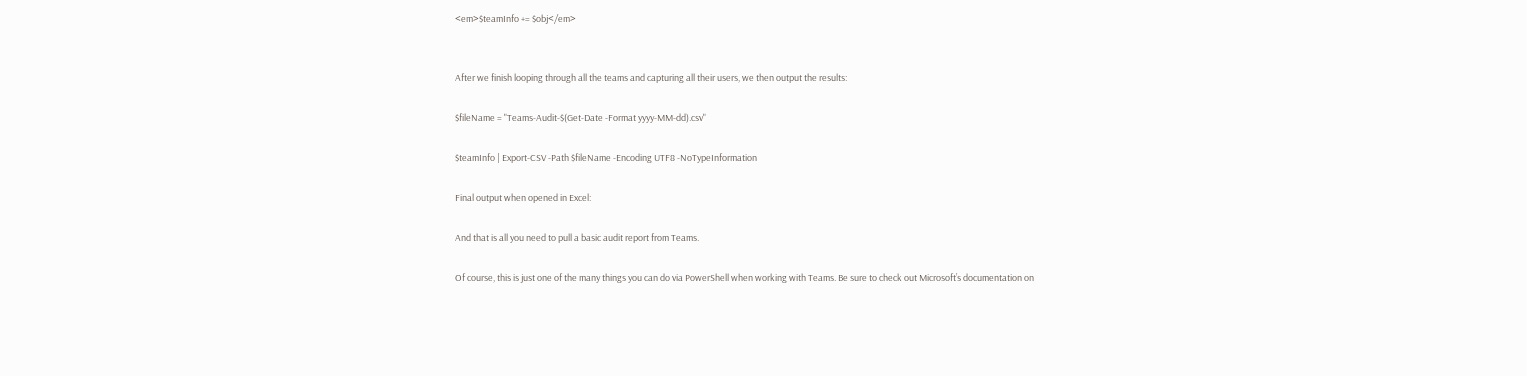<em>$teamInfo += $obj</em>


After we finish looping through all the teams and capturing all their users, we then output the results:

$fileName = "Teams-Audit-$(Get-Date -Format yyyy-MM-dd).csv"

$teamInfo | Export-CSV -Path $fileName -Encoding UTF8 -NoTypeInformation

Final output when opened in Excel:

And that is all you need to pull a basic audit report from Teams.

Of course, this is just one of the many things you can do via PowerShell when working with Teams. Be sure to check out Microsoft’s documentation on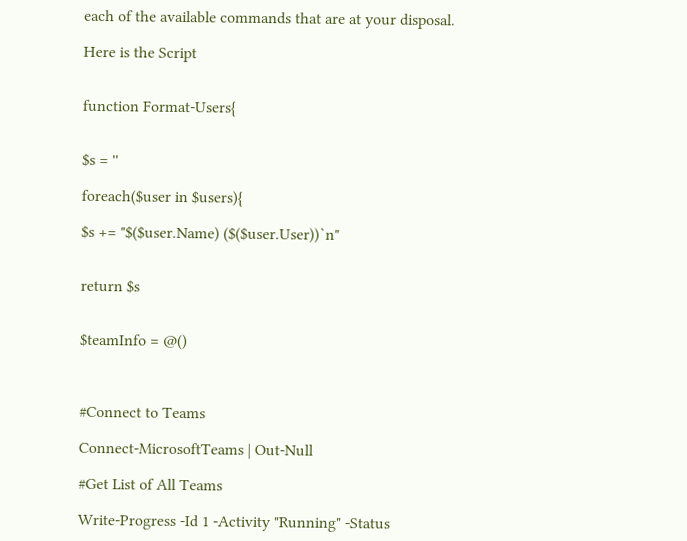each of the available commands that are at your disposal.

Here is the Script


function Format-Users{


$s = ''

foreach($user in $users){

$s += "$($user.Name) ($($user.User))`n"


return $s


$teamInfo = @()



#Connect to Teams

Connect-MicrosoftTeams | Out-Null

#Get List of All Teams

Write-Progress -Id 1 -Activity "Running" -Status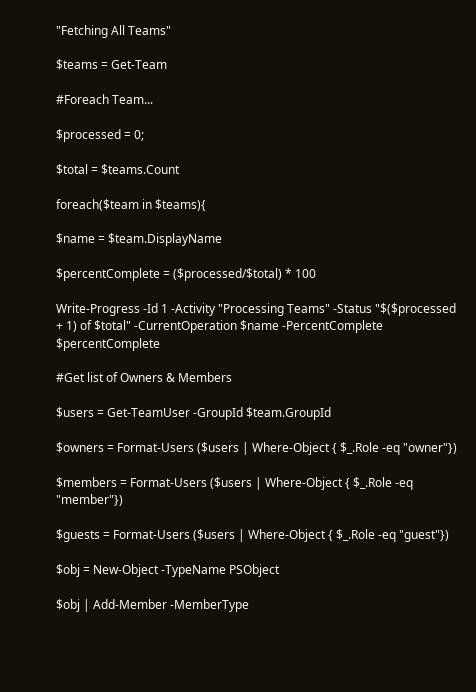"Fetching All Teams"

$teams = Get-Team

#Foreach Team...

$processed = 0;

$total = $teams.Count

foreach($team in $teams){

$name = $team.DisplayName

$percentComplete = ($processed/$total) * 100

Write-Progress -Id 1 -Activity "Processing Teams" -Status "$($processed + 1) of $total" -CurrentOperation $name -PercentComplete $percentComplete

#Get list of Owners & Members

$users = Get-TeamUser -GroupId $team.GroupId

$owners = Format-Users ($users | Where-Object { $_.Role -eq "owner"})

$members = Format-Users ($users | Where-Object { $_.Role -eq "member"})

$guests = Format-Users ($users | Where-Object { $_.Role -eq "guest"})

$obj = New-Object -TypeName PSObject

$obj | Add-Member -MemberType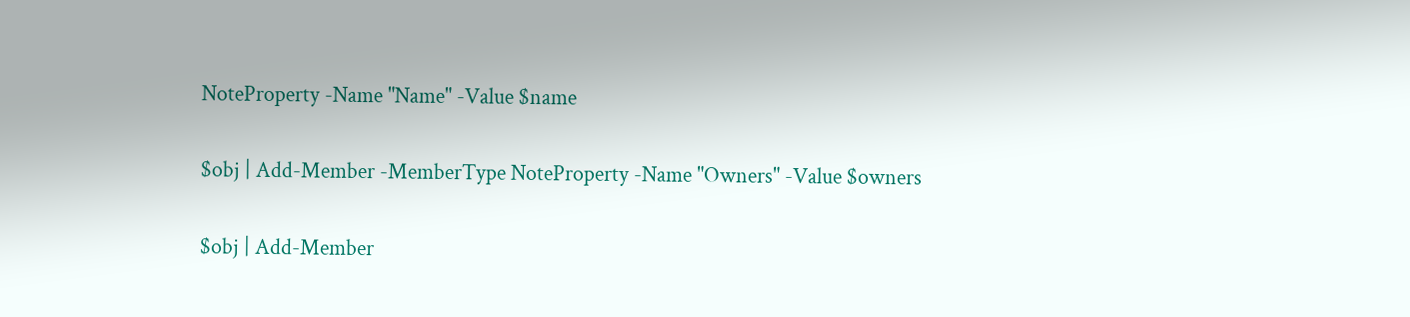NoteProperty -Name "Name" -Value $name

$obj | Add-Member -MemberType NoteProperty -Name "Owners" -Value $owners

$obj | Add-Member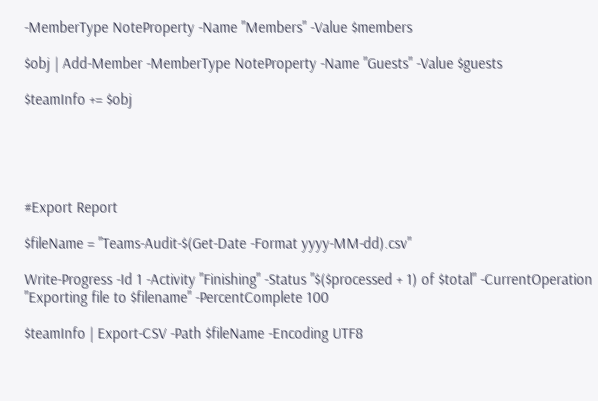-MemberType NoteProperty -Name "Members" -Value $members

$obj | Add-Member -MemberType NoteProperty -Name "Guests" -Value $guests

$teamInfo += $obj





#Export Report

$fileName = "Teams-Audit-$(Get-Date -Format yyyy-MM-dd).csv"

Write-Progress -Id 1 -Activity "Finishing" -Status "$($processed + 1) of $total" -CurrentOperation "Exporting file to $filename" -PercentComplete 100

$teamInfo | Export-CSV -Path $fileName -Encoding UTF8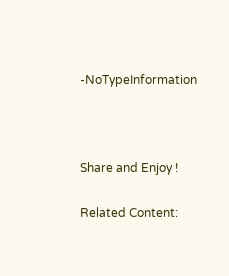-NoTypeInformation



Share and Enjoy !

Related Content: